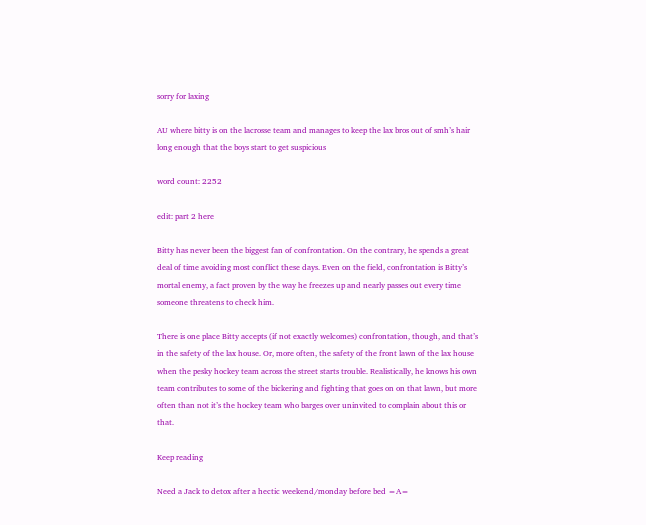sorry for laxing

AU where bitty is on the lacrosse team and manages to keep the lax bros out of smh’s hair long enough that the boys start to get suspicious

word count: 2252

edit: part 2 here

Bitty has never been the biggest fan of confrontation. On the contrary, he spends a great deal of time avoiding most conflict these days. Even on the field, confrontation is Bitty’s mortal enemy, a fact proven by the way he freezes up and nearly passes out every time someone threatens to check him.

There is one place Bitty accepts (if not exactly welcomes) confrontation, though, and that’s in the safety of the lax house. Or, more often, the safety of the front lawn of the lax house when the pesky hockey team across the street starts trouble. Realistically, he knows his own team contributes to some of the bickering and fighting that goes on on that lawn, but more often than not it’s the hockey team who barges over uninvited to complain about this or that.

Keep reading

Need a Jack to detox after a hectic weekend/monday before bed =A=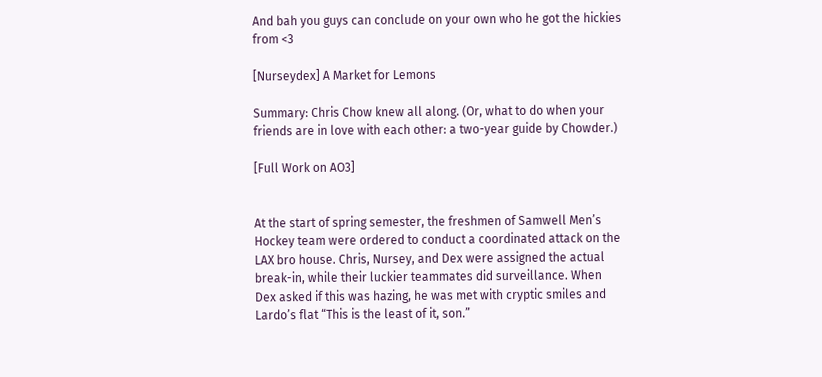And bah you guys can conclude on your own who he got the hickies from <3

[Nurseydex] A Market for Lemons

Summary: Chris Chow knew all along. (Or, what to do when your friends are in love with each other: a two-year guide by Chowder.)

[Full Work on AO3]


At the start of spring semester, the freshmen of Samwell Men’s Hockey team were ordered to conduct a coordinated attack on the LAX bro house. Chris, Nursey, and Dex were assigned the actual break-in, while their luckier teammates did surveillance. When Dex asked if this was hazing, he was met with cryptic smiles and Lardo’s flat “This is the least of it, son.”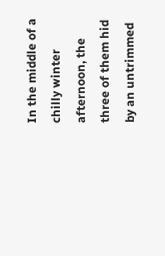In the middle of a chilly winter afternoon, the three of them hid by an untrimmed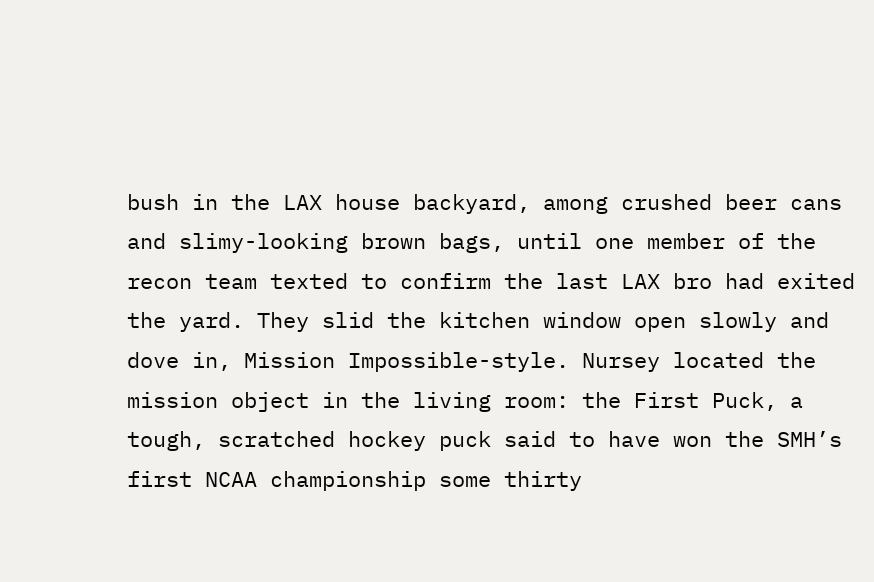bush in the LAX house backyard, among crushed beer cans and slimy-looking brown bags, until one member of the recon team texted to confirm the last LAX bro had exited the yard. They slid the kitchen window open slowly and dove in, Mission Impossible-style. Nursey located the mission object in the living room: the First Puck, a tough, scratched hockey puck said to have won the SMH’s first NCAA championship some thirty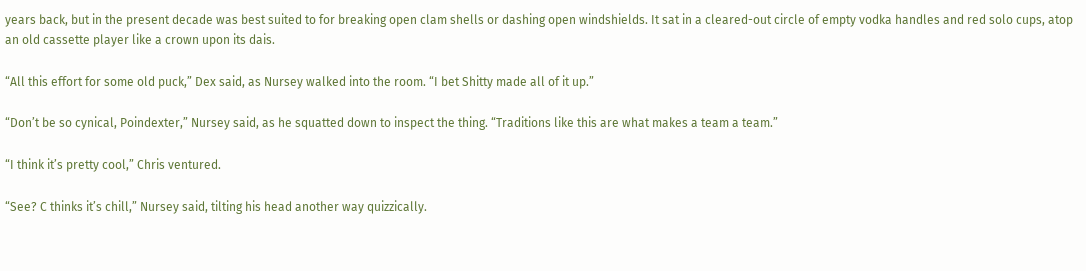years back, but in the present decade was best suited to for breaking open clam shells or dashing open windshields. It sat in a cleared-out circle of empty vodka handles and red solo cups, atop an old cassette player like a crown upon its dais.

“All this effort for some old puck,” Dex said, as Nursey walked into the room. “I bet Shitty made all of it up.”

“Don’t be so cynical, Poindexter,” Nursey said, as he squatted down to inspect the thing. “Traditions like this are what makes a team a team.”

“I think it’s pretty cool,” Chris ventured.

“See? C thinks it’s chill,” Nursey said, tilting his head another way quizzically.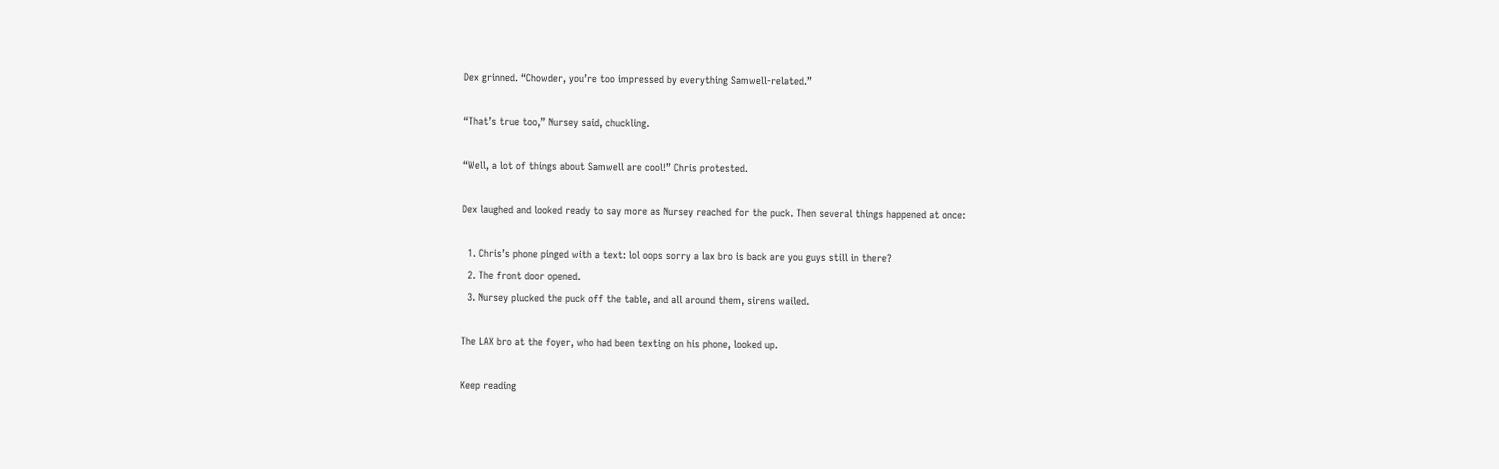Dex grinned. “Chowder, you’re too impressed by everything Samwell-related.”

“That’s true too,” Nursey said, chuckling.

“Well, a lot of things about Samwell are cool!” Chris protested.

Dex laughed and looked ready to say more as Nursey reached for the puck. Then several things happened at once:

  1. Chris’s phone pinged with a text: lol oops sorry a lax bro is back are you guys still in there?
  2. The front door opened.
  3. Nursey plucked the puck off the table, and all around them, sirens wailed.

The LAX bro at the foyer, who had been texting on his phone, looked up.

Keep reading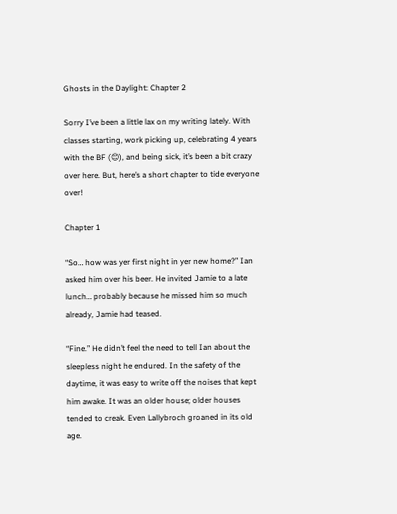Ghosts in the Daylight: Chapter 2

Sorry I’ve been a little lax on my writing lately. With classes starting, work picking up, celebrating 4 years with the BF (😊), and being sick, it’s been a bit crazy over here. But, here’s a short chapter to tide everyone over!

Chapter 1

“So… how was yer first night in yer new home?” Ian asked him over his beer. He invited Jamie to a late lunch… probably because he missed him so much already, Jamie had teased.

“Fine.” He didn’t feel the need to tell Ian about the sleepless night he endured. In the safety of the daytime, it was easy to write off the noises that kept him awake. It was an older house; older houses tended to creak. Even Lallybroch groaned in its old age.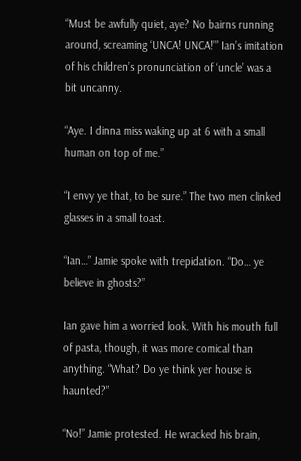“Must be awfully quiet, aye? No bairns running around, screaming ‘UNCA! UNCA!’” Ian’s imitation of his children’s pronunciation of ‘uncle’ was a bit uncanny.

“Aye. I dinna miss waking up at 6 with a small human on top of me.”

“I envy ye that, to be sure.” The two men clinked glasses in a small toast.

“Ian…” Jamie spoke with trepidation. “Do… ye believe in ghosts?”

Ian gave him a worried look. With his mouth full of pasta, though, it was more comical than anything. “What? Do ye think yer house is haunted?”

“No!” Jamie protested. He wracked his brain,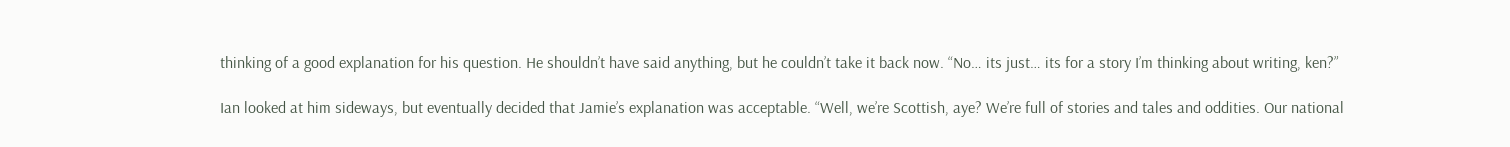thinking of a good explanation for his question. He shouldn’t have said anything, but he couldn’t take it back now. “No… its just… its for a story I’m thinking about writing, ken?”

Ian looked at him sideways, but eventually decided that Jamie’s explanation was acceptable. “Well, we’re Scottish, aye? We’re full of stories and tales and oddities. Our national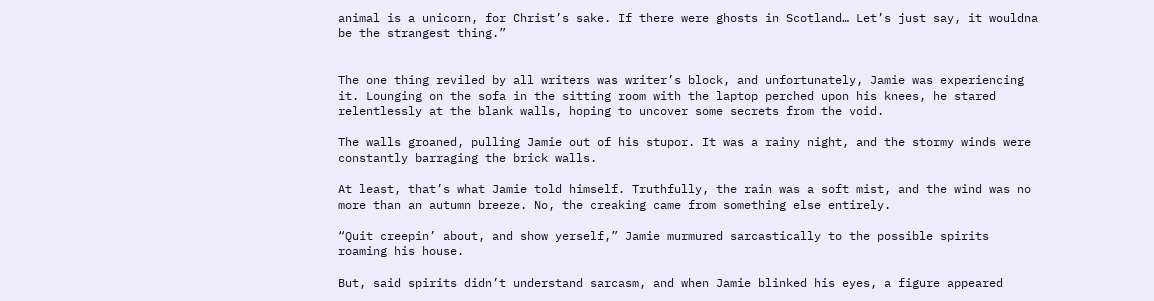animal is a unicorn, for Christ’s sake. If there were ghosts in Scotland… Let’s just say, it wouldna be the strangest thing.”


The one thing reviled by all writers was writer’s block, and unfortunately, Jamie was experiencing it. Lounging on the sofa in the sitting room with the laptop perched upon his knees, he stared relentlessly at the blank walls, hoping to uncover some secrets from the void.

The walls groaned, pulling Jamie out of his stupor. It was a rainy night, and the stormy winds were constantly barraging the brick walls.

At least, that’s what Jamie told himself. Truthfully, the rain was a soft mist, and the wind was no more than an autumn breeze. No, the creaking came from something else entirely.

“Quit creepin’ about, and show yerself,” Jamie murmured sarcastically to the possible spirits roaming his house.

But, said spirits didn’t understand sarcasm, and when Jamie blinked his eyes, a figure appeared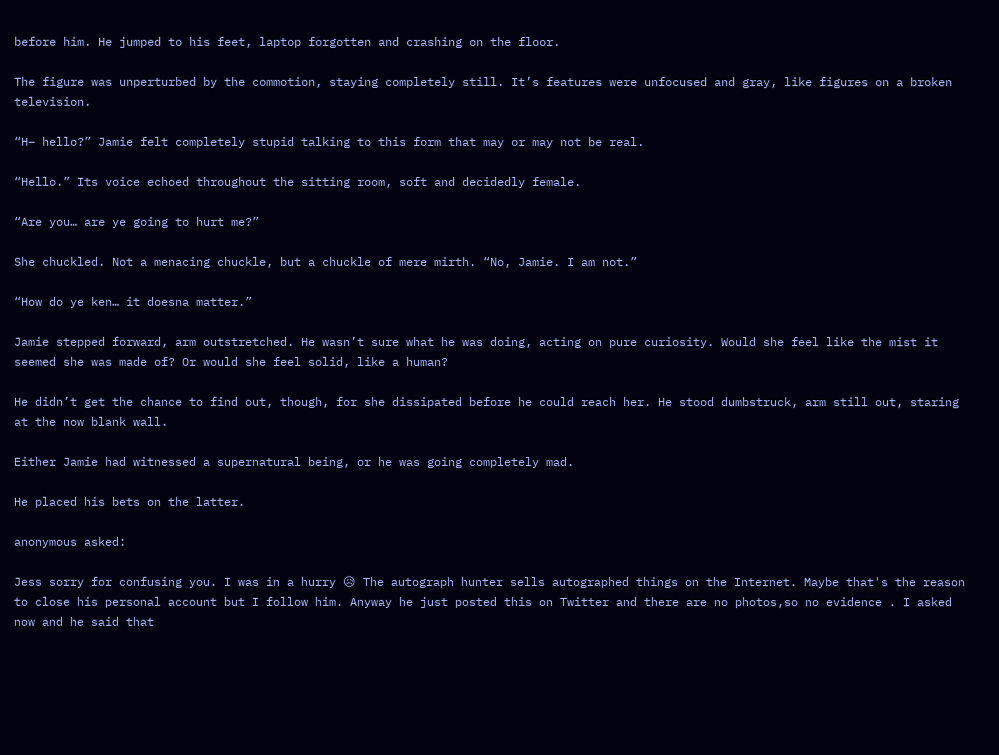before him. He jumped to his feet, laptop forgotten and crashing on the floor.

The figure was unperturbed by the commotion, staying completely still. It’s features were unfocused and gray, like figures on a broken television.

“H– hello?” Jamie felt completely stupid talking to this form that may or may not be real.

“Hello.” Its voice echoed throughout the sitting room, soft and decidedly female.

“Are you… are ye going to hurt me?”

She chuckled. Not a menacing chuckle, but a chuckle of mere mirth. “No, Jamie. I am not.”

“How do ye ken… it doesna matter.”

Jamie stepped forward, arm outstretched. He wasn’t sure what he was doing, acting on pure curiosity. Would she feel like the mist it seemed she was made of? Or would she feel solid, like a human?

He didn’t get the chance to find out, though, for she dissipated before he could reach her. He stood dumbstruck, arm still out, staring at the now blank wall.

Either Jamie had witnessed a supernatural being, or he was going completely mad.

He placed his bets on the latter.

anonymous asked:

Jess sorry for confusing you. I was in a hurry 😥 The autograph hunter sells autographed things on the Internet. Maybe that's the reason to close his personal account but I follow him. Anyway he just posted this on Twitter and there are no photos,so no evidence . I asked now and he said that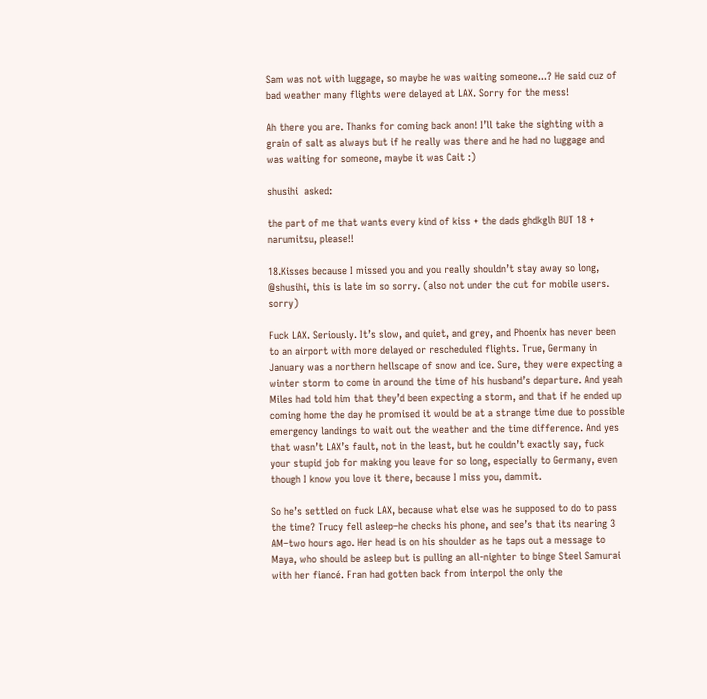Sam was not with luggage, so maybe he was waiting someone...? He said cuz of bad weather many flights were delayed at LAX. Sorry for the mess!

Ah there you are. Thanks for coming back anon! I’ll take the sighting with a grain of salt as always but if he really was there and he had no luggage and was waiting for someone, maybe it was Cait :)

shusihi  asked:

the part of me that wants every kind of kiss + the dads ghdkglh BUT 18 + narumitsu, please!!

18.Kisses because I missed you and you really shouldn’t stay away so long, @shusihi, this is late im so sorry. (also not under the cut for mobile users. sorry)

Fuck LAX. Seriously. It’s slow, and quiet, and grey, and Phoenix has never been to an airport with more delayed or rescheduled flights. True, Germany in January was a northern hellscape of snow and ice. Sure, they were expecting a winter storm to come in around the time of his husband’s departure. And yeah Miles had told him that they’d been expecting a storm, and that if he ended up coming home the day he promised it would be at a strange time due to possible emergency landings to wait out the weather and the time difference. And yes that wasn’t LAX’s fault, not in the least, but he couldn’t exactly say, fuck your stupid job for making you leave for so long, especially to Germany, even though I know you love it there, because I miss you, dammit.

So he’s settled on fuck LAX, because what else was he supposed to do to pass the time? Trucy fell asleep–he checks his phone, and see’s that its nearing 3 AM–two hours ago. Her head is on his shoulder as he taps out a message to Maya, who should be asleep but is pulling an all-nighter to binge Steel Samurai with her fiancé. Fran had gotten back from interpol the only the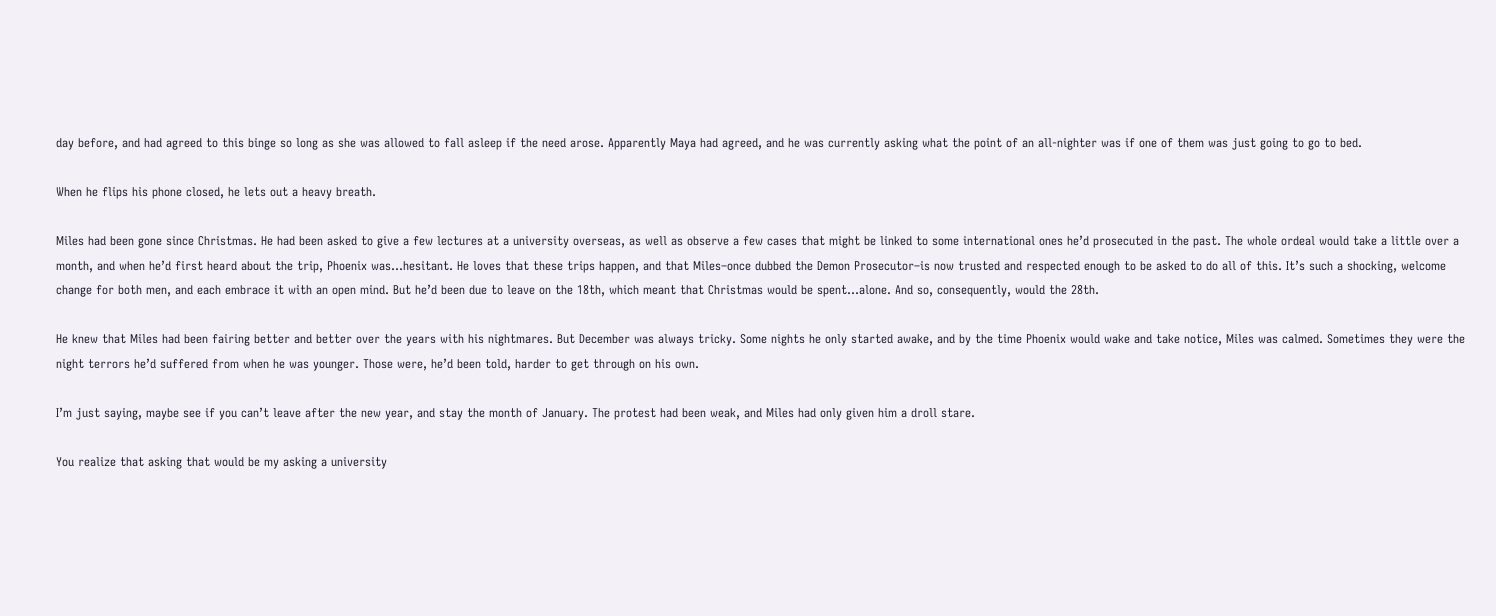day before, and had agreed to this binge so long as she was allowed to fall asleep if the need arose. Apparently Maya had agreed, and he was currently asking what the point of an all-nighter was if one of them was just going to go to bed.

When he flips his phone closed, he lets out a heavy breath.

Miles had been gone since Christmas. He had been asked to give a few lectures at a university overseas, as well as observe a few cases that might be linked to some international ones he’d prosecuted in the past. The whole ordeal would take a little over a month, and when he’d first heard about the trip, Phoenix was…hesitant. He loves that these trips happen, and that Miles–once dubbed the Demon Prosecutor–is now trusted and respected enough to be asked to do all of this. It’s such a shocking, welcome change for both men, and each embrace it with an open mind. But he’d been due to leave on the 18th, which meant that Christmas would be spent…alone. And so, consequently, would the 28th.

He knew that Miles had been fairing better and better over the years with his nightmares. But December was always tricky. Some nights he only started awake, and by the time Phoenix would wake and take notice, Miles was calmed. Sometimes they were the night terrors he’d suffered from when he was younger. Those were, he’d been told, harder to get through on his own.

I’m just saying, maybe see if you can’t leave after the new year, and stay the month of January. The protest had been weak, and Miles had only given him a droll stare.

You realize that asking that would be my asking a university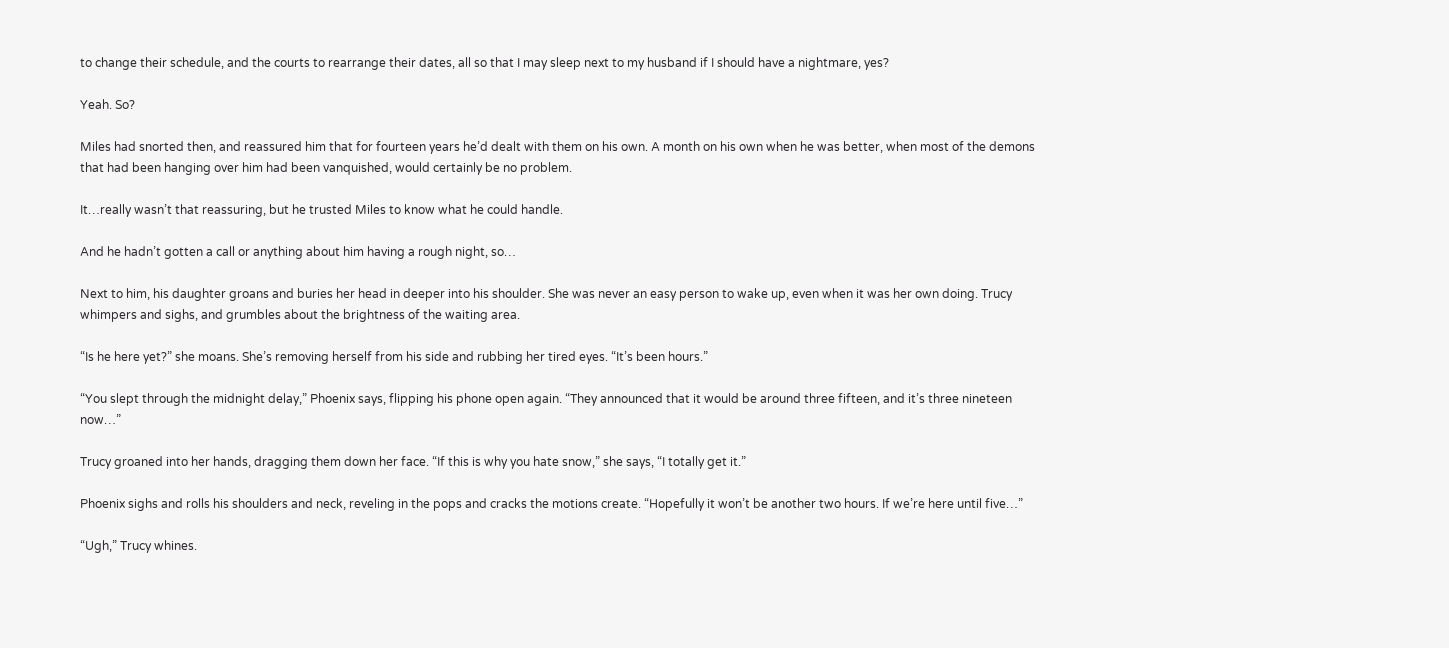to change their schedule, and the courts to rearrange their dates, all so that I may sleep next to my husband if I should have a nightmare, yes?

Yeah. So?

Miles had snorted then, and reassured him that for fourteen years he’d dealt with them on his own. A month on his own when he was better, when most of the demons that had been hanging over him had been vanquished, would certainly be no problem.

It…really wasn’t that reassuring, but he trusted Miles to know what he could handle.

And he hadn’t gotten a call or anything about him having a rough night, so…

Next to him, his daughter groans and buries her head in deeper into his shoulder. She was never an easy person to wake up, even when it was her own doing. Trucy whimpers and sighs, and grumbles about the brightness of the waiting area.

“Is he here yet?” she moans. She’s removing herself from his side and rubbing her tired eyes. “It’s been hours.”

“You slept through the midnight delay,” Phoenix says, flipping his phone open again. “They announced that it would be around three fifteen, and it’s three nineteen now…”

Trucy groaned into her hands, dragging them down her face. “If this is why you hate snow,” she says, “I totally get it.”

Phoenix sighs and rolls his shoulders and neck, reveling in the pops and cracks the motions create. “Hopefully it won’t be another two hours. If we’re here until five…”

“Ugh,” Trucy whines.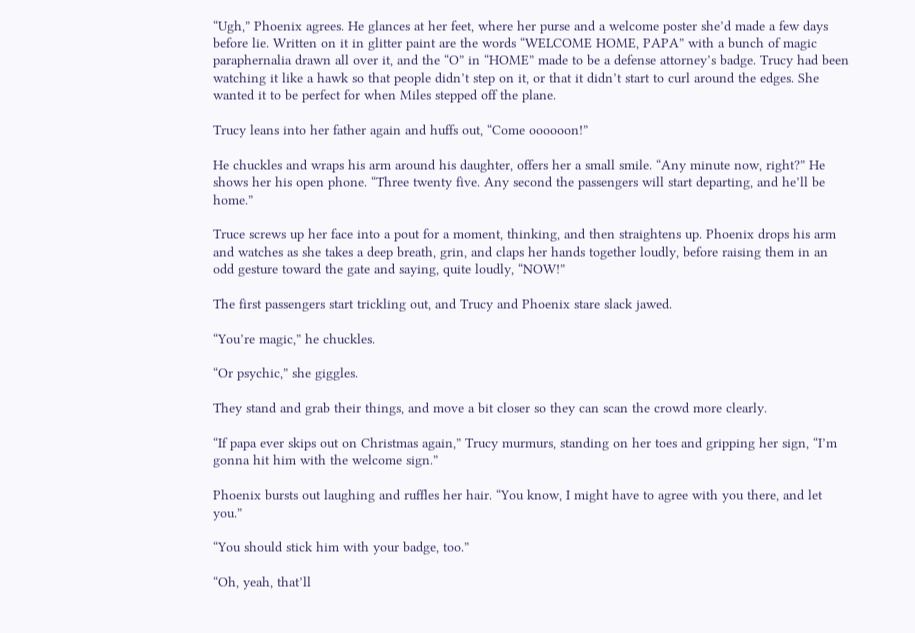“Ugh,” Phoenix agrees. He glances at her feet, where her purse and a welcome poster she’d made a few days before lie. Written on it in glitter paint are the words “WELCOME HOME, PAPA” with a bunch of magic paraphernalia drawn all over it, and the “O” in “HOME” made to be a defense attorney’s badge. Trucy had been watching it like a hawk so that people didn’t step on it, or that it didn’t start to curl around the edges. She wanted it to be perfect for when Miles stepped off the plane.

Trucy leans into her father again and huffs out, “Come oooooon!”

He chuckles and wraps his arm around his daughter, offers her a small smile. “Any minute now, right?” He shows her his open phone. “Three twenty five. Any second the passengers will start departing, and he’ll be home.”

Truce screws up her face into a pout for a moment, thinking, and then straightens up. Phoenix drops his arm and watches as she takes a deep breath, grin, and claps her hands together loudly, before raising them in an odd gesture toward the gate and saying, quite loudly, “NOW!”

The first passengers start trickling out, and Trucy and Phoenix stare slack jawed.

“You’re magic,” he chuckles.

“Or psychic,” she giggles.

They stand and grab their things, and move a bit closer so they can scan the crowd more clearly.

“If papa ever skips out on Christmas again,” Trucy murmurs, standing on her toes and gripping her sign, “I’m gonna hit him with the welcome sign.”

Phoenix bursts out laughing and ruffles her hair. “You know, I might have to agree with you there, and let you.”

“You should stick him with your badge, too.”

“Oh, yeah, that’ll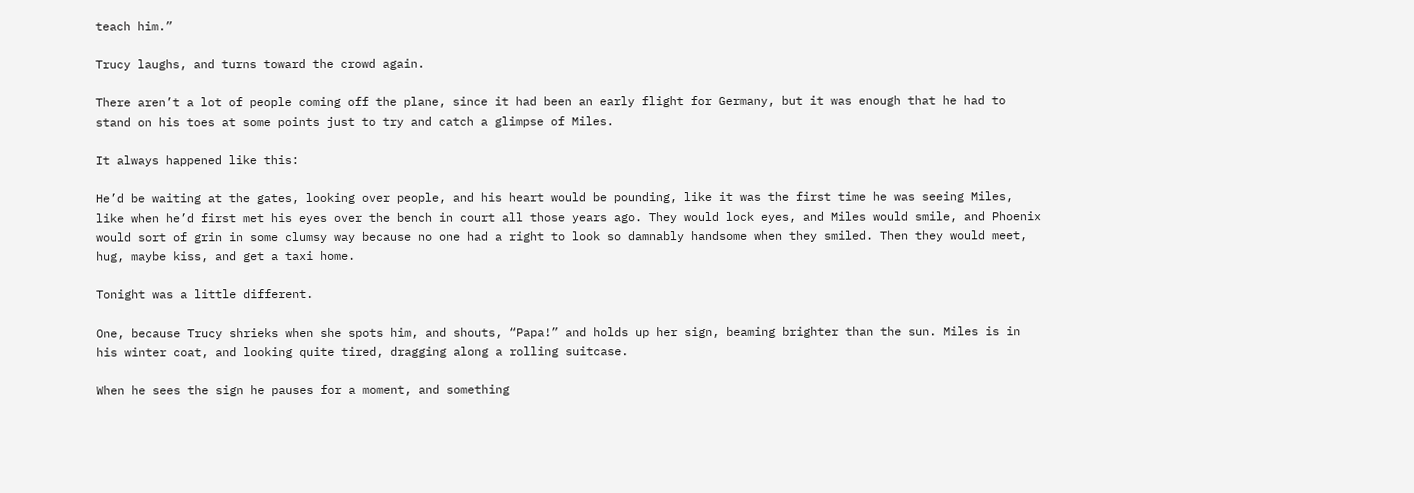teach him.”

Trucy laughs, and turns toward the crowd again.

There aren’t a lot of people coming off the plane, since it had been an early flight for Germany, but it was enough that he had to stand on his toes at some points just to try and catch a glimpse of Miles.

It always happened like this:

He’d be waiting at the gates, looking over people, and his heart would be pounding, like it was the first time he was seeing Miles, like when he’d first met his eyes over the bench in court all those years ago. They would lock eyes, and Miles would smile, and Phoenix would sort of grin in some clumsy way because no one had a right to look so damnably handsome when they smiled. Then they would meet, hug, maybe kiss, and get a taxi home.

Tonight was a little different.

One, because Trucy shrieks when she spots him, and shouts, “Papa!” and holds up her sign, beaming brighter than the sun. Miles is in his winter coat, and looking quite tired, dragging along a rolling suitcase.

When he sees the sign he pauses for a moment, and something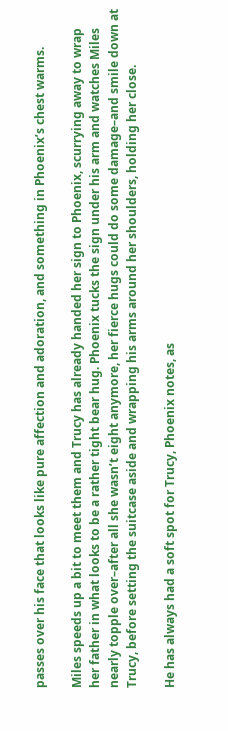passes over his face that looks like pure affection and adoration, and something in Phoenix’s chest warms.

Miles speeds up a bit to meet them and Trucy has already handed her sign to Phoenix, scurrying away to wrap her father in what looks to be a rather tight bear hug. Phoenix tucks the sign under his arm and watches Miles nearly topple over–after all she wasn’t eight anymore, her fierce hugs could do some damage–and smile down at Trucy, before setting the suitcase aside and wrapping his arms around her shoulders, holding her close.

He has always had a soft spot for Trucy, Phoenix notes, as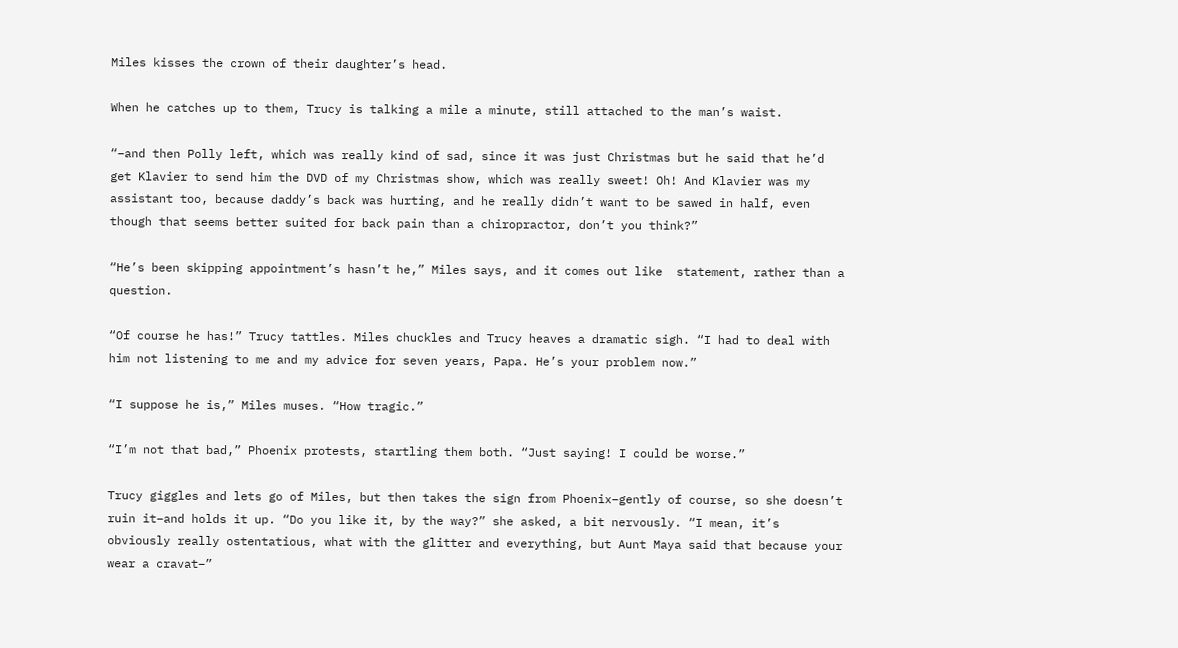Miles kisses the crown of their daughter’s head.

When he catches up to them, Trucy is talking a mile a minute, still attached to the man’s waist.

“–and then Polly left, which was really kind of sad, since it was just Christmas but he said that he’d get Klavier to send him the DVD of my Christmas show, which was really sweet! Oh! And Klavier was my assistant too, because daddy’s back was hurting, and he really didn’t want to be sawed in half, even though that seems better suited for back pain than a chiropractor, don’t you think?”

“He’s been skipping appointment’s hasn’t he,” Miles says, and it comes out like  statement, rather than a question.

“Of course he has!” Trucy tattles. Miles chuckles and Trucy heaves a dramatic sigh. “I had to deal with him not listening to me and my advice for seven years, Papa. He’s your problem now.”

“I suppose he is,” Miles muses. “How tragic.”

“I’m not that bad,” Phoenix protests, startling them both. “Just saying! I could be worse.”

Trucy giggles and lets go of Miles, but then takes the sign from Phoenix–gently of course, so she doesn’t ruin it–and holds it up. “Do you like it, by the way?” she asked, a bit nervously. “I mean, it’s obviously really ostentatious, what with the glitter and everything, but Aunt Maya said that because your wear a cravat–”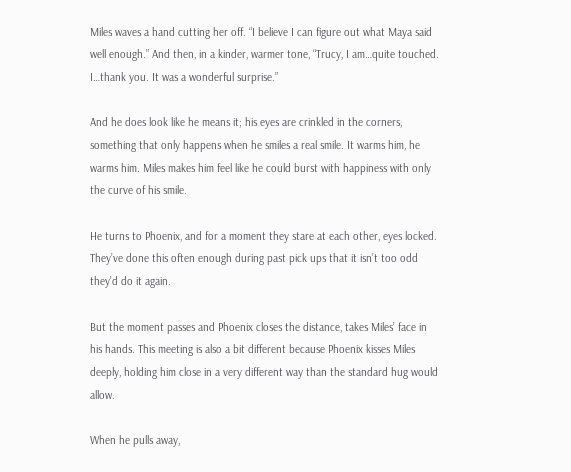Miles waves a hand cutting her off. “I believe I can figure out what Maya said well enough.” And then, in a kinder, warmer tone, “Trucy, I am…quite touched. I…thank you. It was a wonderful surprise.”

And he does look like he means it; his eyes are crinkled in the corners, something that only happens when he smiles a real smile. It warms him, he warms him. Miles makes him feel like he could burst with happiness with only the curve of his smile.

He turns to Phoenix, and for a moment they stare at each other, eyes locked. They’ve done this often enough during past pick ups that it isn’t too odd they’d do it again.

But the moment passes and Phoenix closes the distance, takes Miles’ face in his hands. This meeting is also a bit different because Phoenix kisses Miles deeply, holding him close in a very different way than the standard hug would allow.

When he pulls away,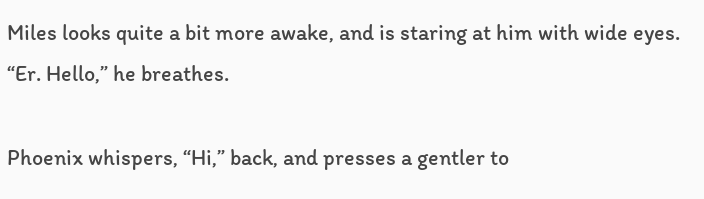Miles looks quite a bit more awake, and is staring at him with wide eyes. “Er. Hello,” he breathes.

Phoenix whispers, “Hi,” back, and presses a gentler to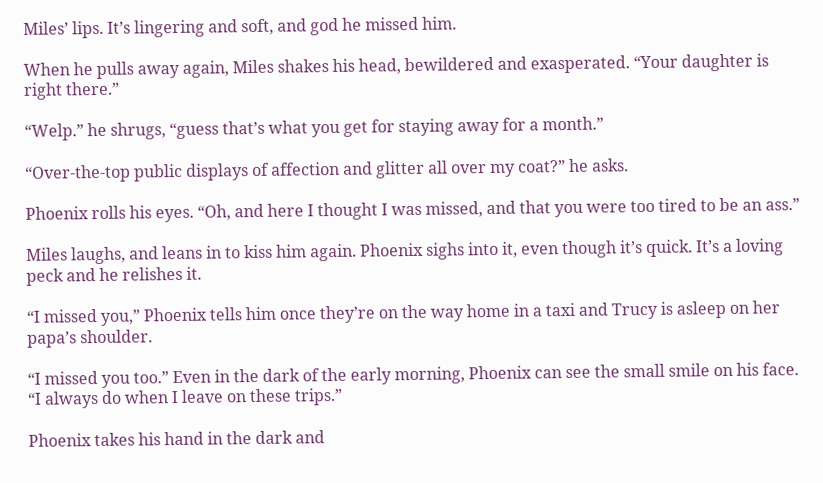Miles’ lips. It’s lingering and soft, and god he missed him.

When he pulls away again, Miles shakes his head, bewildered and exasperated. “Your daughter is right there.”

“Welp.” he shrugs, “guess that’s what you get for staying away for a month.”

“Over-the-top public displays of affection and glitter all over my coat?” he asks.

Phoenix rolls his eyes. “Oh, and here I thought I was missed, and that you were too tired to be an ass.”

Miles laughs, and leans in to kiss him again. Phoenix sighs into it, even though it’s quick. It’s a loving peck and he relishes it.

“I missed you,” Phoenix tells him once they’re on the way home in a taxi and Trucy is asleep on her papa’s shoulder.

“I missed you too.” Even in the dark of the early morning, Phoenix can see the small smile on his face. “I always do when I leave on these trips.”

Phoenix takes his hand in the dark and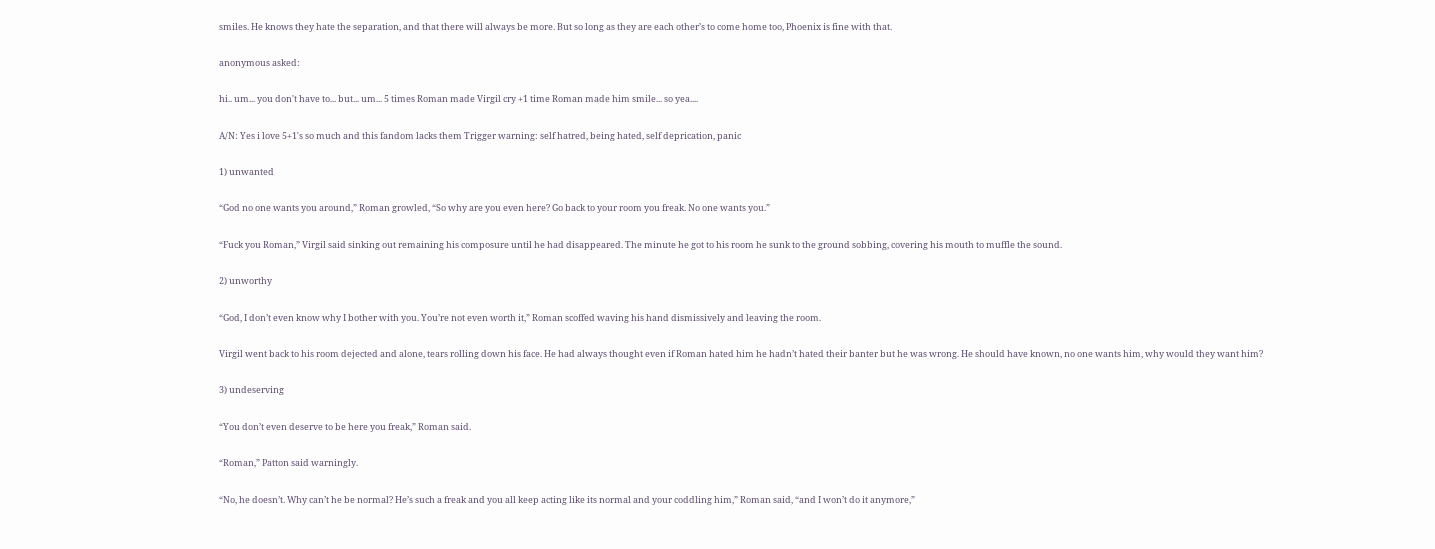smiles. He knows they hate the separation, and that there will always be more. But so long as they are each other’s to come home too, Phoenix is fine with that.

anonymous asked:

hi.. um... you don't have to... but... um... 5 times Roman made Virgil cry +1 time Roman made him smile... so yea....

A/N: Yes i love 5+1′s so much and this fandom lacks them Trigger warning: self hatred, being hated, self deprication, panic

1) unwanted

“God no one wants you around,” Roman growled, “So why are you even here? Go back to your room you freak. No one wants you.”

“Fuck you Roman,” Virgil said sinking out remaining his composure until he had disappeared. The minute he got to his room he sunk to the ground sobbing, covering his mouth to muffle the sound.

2) unworthy

“God, I don’t even know why I bother with you. You’re not even worth it,” Roman scoffed waving his hand dismissively and leaving the room.

Virgil went back to his room dejected and alone, tears rolling down his face. He had always thought even if Roman hated him he hadn’t hated their banter but he was wrong. He should have known, no one wants him, why would they want him?

3) undeserving

“You don’t even deserve to be here you freak,” Roman said.

“Roman,” Patton said warningly.

“No, he doesn’t. Why can’t he be normal? He’s such a freak and you all keep acting like its normal and your coddling him,” Roman said, “and I won’t do it anymore,”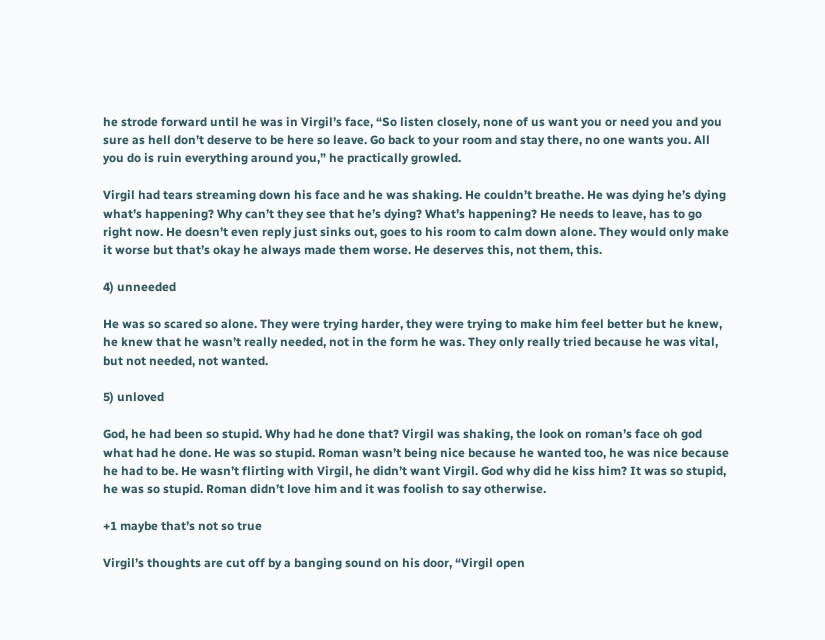he strode forward until he was in Virgil’s face, “So listen closely, none of us want you or need you and you sure as hell don’t deserve to be here so leave. Go back to your room and stay there, no one wants you. All you do is ruin everything around you,” he practically growled.

Virgil had tears streaming down his face and he was shaking. He couldn’t breathe. He was dying he’s dying what’s happening? Why can’t they see that he’s dying? What’s happening? He needs to leave, has to go right now. He doesn’t even reply just sinks out, goes to his room to calm down alone. They would only make it worse but that’s okay he always made them worse. He deserves this, not them, this.

4) unneeded

He was so scared so alone. They were trying harder, they were trying to make him feel better but he knew, he knew that he wasn’t really needed, not in the form he was. They only really tried because he was vital, but not needed, not wanted.

5) unloved

God, he had been so stupid. Why had he done that? Virgil was shaking, the look on roman’s face oh god what had he done. He was so stupid. Roman wasn’t being nice because he wanted too, he was nice because he had to be. He wasn’t flirting with Virgil, he didn’t want Virgil. God why did he kiss him? It was so stupid, he was so stupid. Roman didn’t love him and it was foolish to say otherwise.

+1 maybe that’s not so true

Virgil’s thoughts are cut off by a banging sound on his door, “Virgil open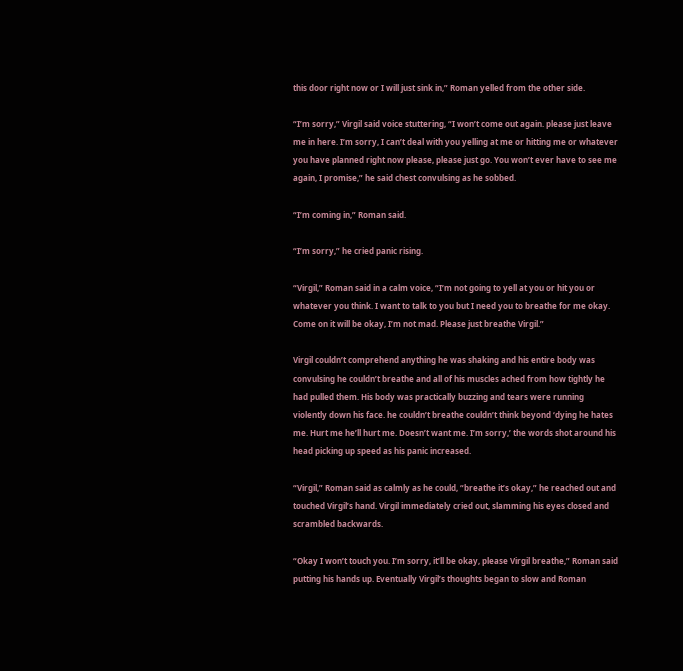this door right now or I will just sink in,” Roman yelled from the other side.

“I’m sorry,” Virgil said voice stuttering, “I won’t come out again. please just leave me in here. I’m sorry, I can’t deal with you yelling at me or hitting me or whatever you have planned right now please, please just go. You won’t ever have to see me again, I promise,” he said chest convulsing as he sobbed.

“I’m coming in,” Roman said.

“I’m sorry,” he cried panic rising.

“Virgil,” Roman said in a calm voice, “I’m not going to yell at you or hit you or whatever you think. I want to talk to you but I need you to breathe for me okay. Come on it will be okay, I’m not mad. Please just breathe Virgil.”

Virgil couldn’t comprehend anything he was shaking and his entire body was convulsing he couldn’t breathe and all of his muscles ached from how tightly he had pulled them. His body was practically buzzing and tears were running violently down his face. he couldn’t breathe couldn’t think beyond ‘dying he hates me. Hurt me he’ll hurt me. Doesn’t want me. I’m sorry,’ the words shot around his head picking up speed as his panic increased.

“Virgil,” Roman said as calmly as he could, “breathe it’s okay,” he reached out and touched Virgil’s hand. Virgil immediately cried out, slamming his eyes closed and scrambled backwards.

“Okay I won’t touch you. I’m sorry, it’ll be okay, please Virgil breathe,” Roman said putting his hands up. Eventually Virgil’s thoughts began to slow and Roman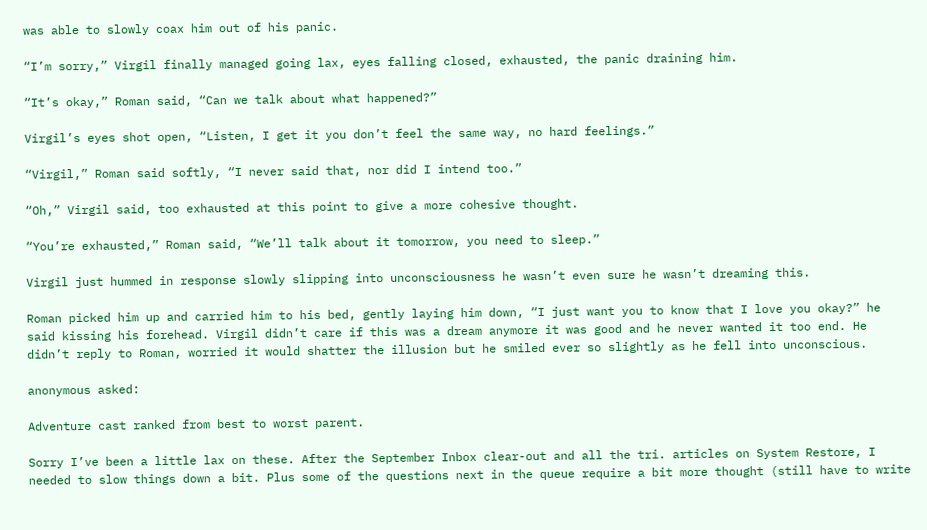was able to slowly coax him out of his panic.

“I’m sorry,” Virgil finally managed going lax, eyes falling closed, exhausted, the panic draining him.

“It’s okay,” Roman said, “Can we talk about what happened?”

Virgil’s eyes shot open, “Listen, I get it you don’t feel the same way, no hard feelings.”

“Virgil,” Roman said softly, “I never said that, nor did I intend too.”

“Oh,” Virgil said, too exhausted at this point to give a more cohesive thought.

“You’re exhausted,” Roman said, “We’ll talk about it tomorrow, you need to sleep.”

Virgil just hummed in response slowly slipping into unconsciousness he wasn’t even sure he wasn’t dreaming this.

Roman picked him up and carried him to his bed, gently laying him down, “I just want you to know that I love you okay?” he said kissing his forehead. Virgil didn’t care if this was a dream anymore it was good and he never wanted it too end. He didn’t reply to Roman, worried it would shatter the illusion but he smiled ever so slightly as he fell into unconscious.

anonymous asked:

Adventure cast ranked from best to worst parent.

Sorry I’ve been a little lax on these. After the September Inbox clear-out and all the tri. articles on System Restore, I needed to slow things down a bit. Plus some of the questions next in the queue require a bit more thought (still have to write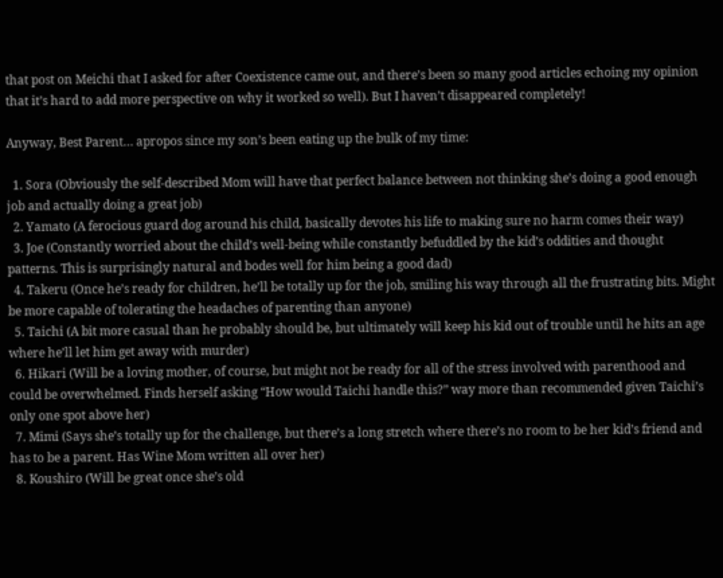that post on Meichi that I asked for after Coexistence came out, and there’s been so many good articles echoing my opinion that it’s hard to add more perspective on why it worked so well). But I haven’t disappeared completely!

Anyway, Best Parent… apropos since my son’s been eating up the bulk of my time:

  1. Sora (Obviously the self-described Mom will have that perfect balance between not thinking she’s doing a good enough job and actually doing a great job)
  2. Yamato (A ferocious guard dog around his child, basically devotes his life to making sure no harm comes their way)
  3. Joe (Constantly worried about the child’s well-being while constantly befuddled by the kid’s oddities and thought patterns. This is surprisingly natural and bodes well for him being a good dad)
  4. Takeru (Once he’s ready for children, he’ll be totally up for the job, smiling his way through all the frustrating bits. Might be more capable of tolerating the headaches of parenting than anyone)
  5. Taichi (A bit more casual than he probably should be, but ultimately will keep his kid out of trouble until he hits an age where he’ll let him get away with murder)
  6. Hikari (Will be a loving mother, of course, but might not be ready for all of the stress involved with parenthood and could be overwhelmed. Finds herself asking “How would Taichi handle this?” way more than recommended given Taichi’s only one spot above her)
  7. Mimi (Says she’s totally up for the challenge, but there’s a long stretch where there’s no room to be her kid’s friend and has to be a parent. Has Wine Mom written all over her)
  8. Koushiro (Will be great once she’s old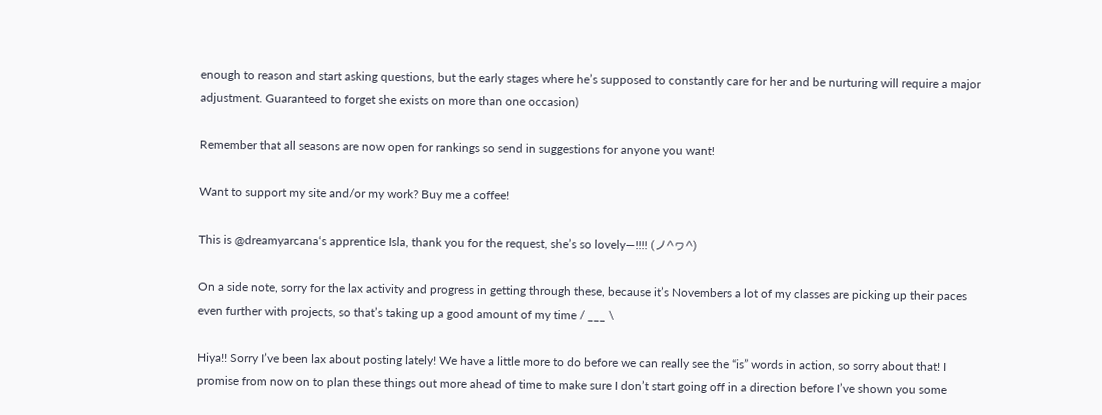enough to reason and start asking questions, but the early stages where he’s supposed to constantly care for her and be nurturing will require a major adjustment. Guaranteed to forget she exists on more than one occasion)

Remember that all seasons are now open for rankings so send in suggestions for anyone you want!

Want to support my site and/or my work? Buy me a coffee!

This is @dreamyarcana‘s apprentice Isla, thank you for the request, she’s so lovely—!!!! (ノ^ヮ^)

On a side note, sorry for the lax activity and progress in getting through these, because it’s Novembers a lot of my classes are picking up their paces even further with projects, so that’s taking up a good amount of my time / ___ \

Hiya!! Sorry I’ve been lax about posting lately! We have a little more to do before we can really see the “is” words in action, so sorry about that! I promise from now on to plan these things out more ahead of time to make sure I don’t start going off in a direction before I’ve shown you some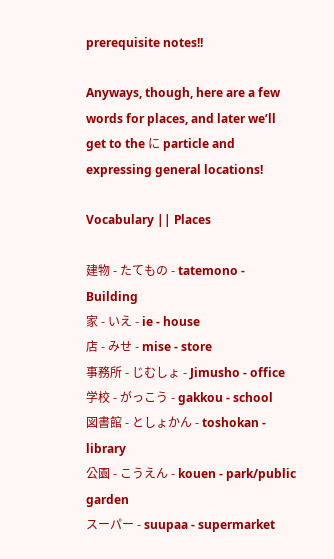prerequisite notes!!

Anyways, though, here are a few words for places, and later we’ll get to the に particle and expressing general locations!

Vocabulary || Places

建物 - たてもの - tatemono - Building
家 - いえ - ie - house
店 - みせ - mise - store
事務所 - じむしょ - Jimusho - office
学校 - がっこう - gakkou - school
図書館 - としょかん - toshokan - library
公園 - こうえん - kouen - park/public garden
スーパー - suupaa - supermarket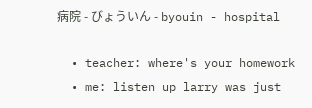病院 - びょういん - byouin - hospital

  • teacher: where's your homework
  • me: listen up larry was just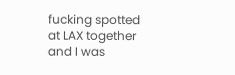fucking spotted at LAX together and I was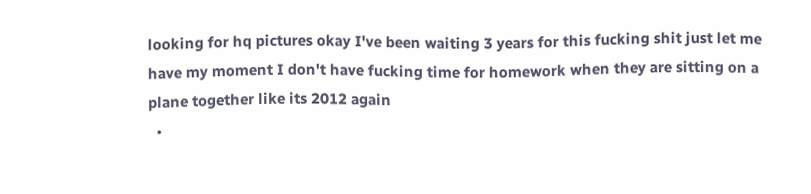looking for hq pictures okay I've been waiting 3 years for this fucking shit just let me have my moment I don't have fucking time for homework when they are sitting on a plane together like its 2012 again
  •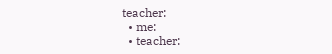teacher:
  • me:
  • teacher: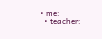• me:
  • teacher: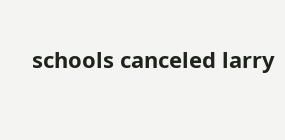schools canceled larry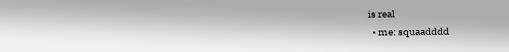is real
  • me: squaadddd